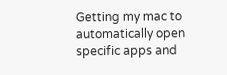Getting my mac to automatically open specific apps and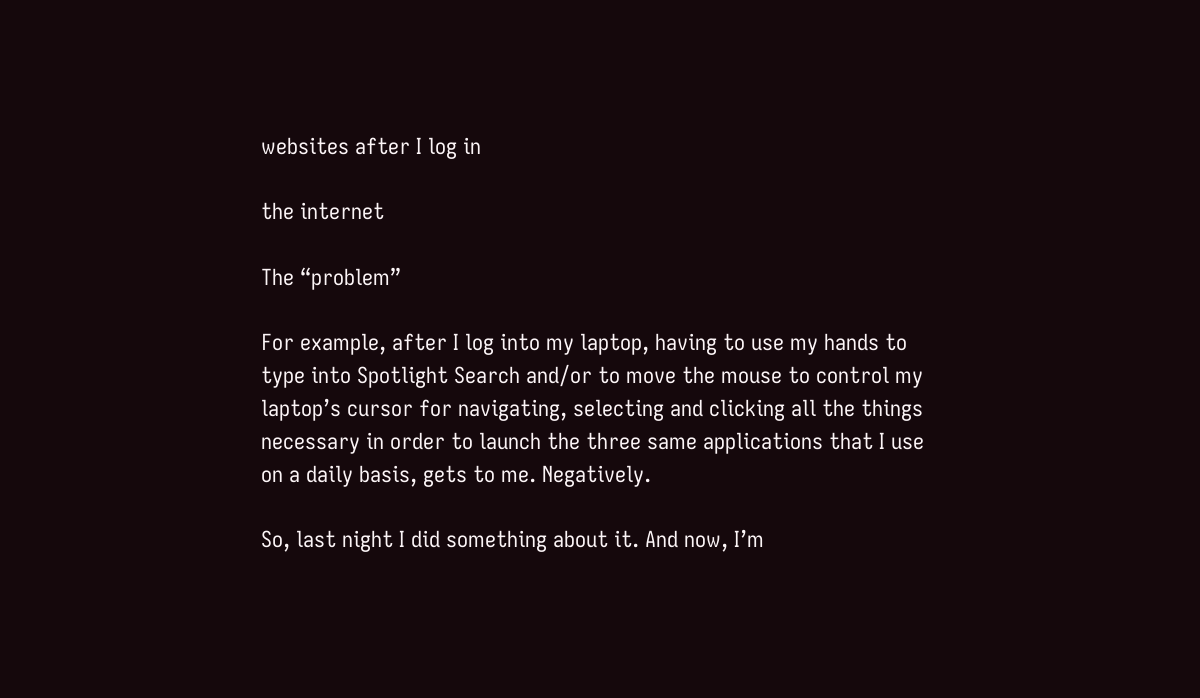websites after I log in

the internet

The “problem”

For example, after I log into my laptop, having to use my hands to type into Spotlight Search and/or to move the mouse to control my laptop’s cursor for navigating, selecting and clicking all the things necessary in order to launch the three same applications that I use on a daily basis, gets to me. Negatively.

So, last night I did something about it. And now, I’m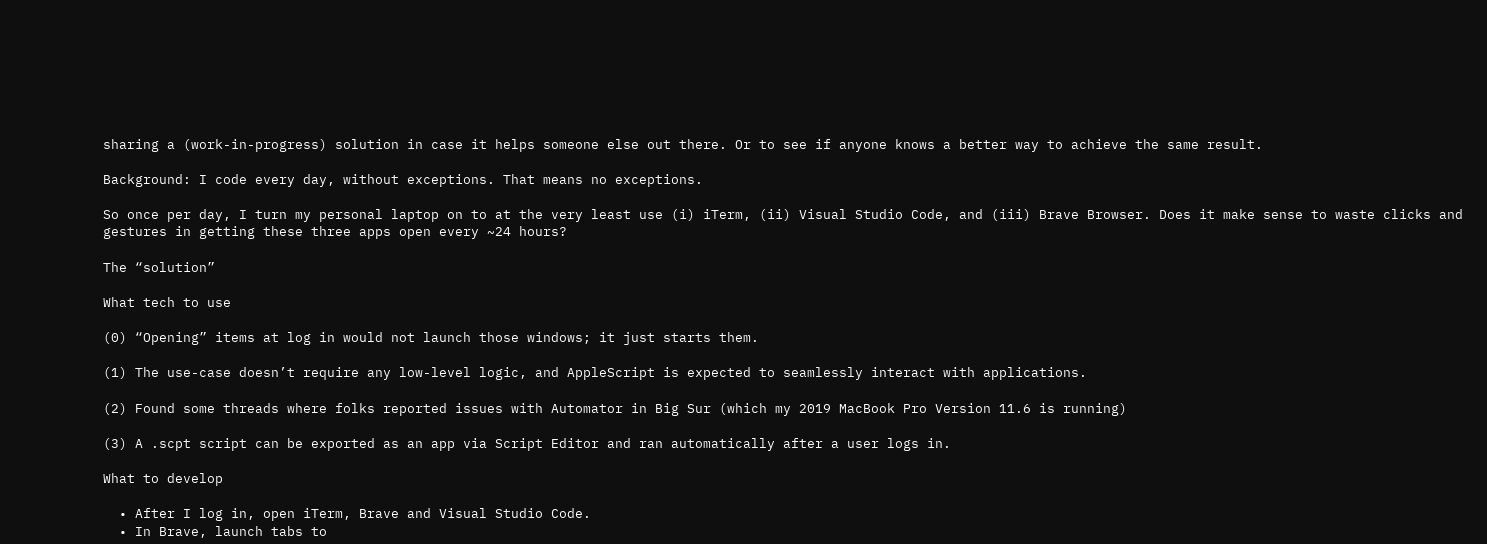sharing a (work-in-progress) solution in case it helps someone else out there. Or to see if anyone knows a better way to achieve the same result.

Background: I code every day, without exceptions. That means no exceptions.

So once per day, I turn my personal laptop on to at the very least use (i) iTerm, (ii) Visual Studio Code, and (iii) Brave Browser. Does it make sense to waste clicks and gestures in getting these three apps open every ~24 hours?

The “solution”

What tech to use

(0) “Opening” items at log in would not launch those windows; it just starts them.

(1) The use-case doesn’t require any low-level logic, and AppleScript is expected to seamlessly interact with applications.

(2) Found some threads where folks reported issues with Automator in Big Sur (which my 2019 MacBook Pro Version 11.6 is running)

(3) A .scpt script can be exported as an app via Script Editor and ran automatically after a user logs in.

What to develop

  • After I log in, open iTerm, Brave and Visual Studio Code.
  • In Brave, launch tabs to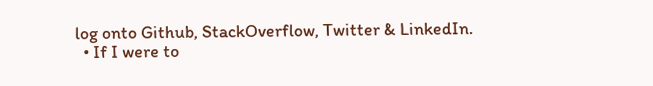log onto Github, StackOverflow, Twitter & LinkedIn.
  • If I were to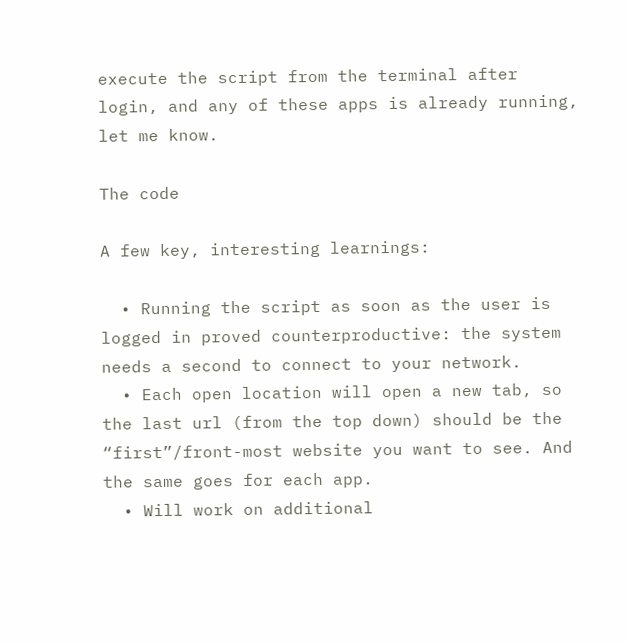execute the script from the terminal after login, and any of these apps is already running, let me know.

The code

A few key, interesting learnings:

  • Running the script as soon as the user is logged in proved counterproductive: the system needs a second to connect to your network.
  • Each open location will open a new tab, so the last url (from the top down) should be the “first”/front-most website you want to see. And the same goes for each app.
  • Will work on additional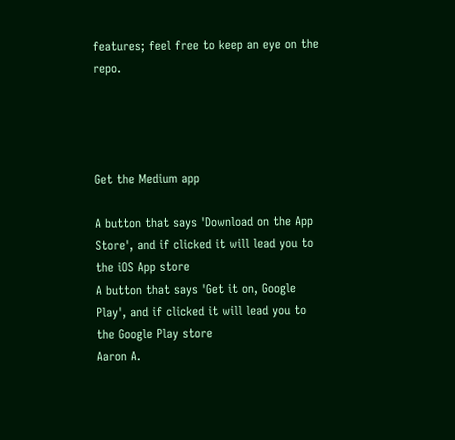features; feel free to keep an eye on the repo.




Get the Medium app

A button that says 'Download on the App Store', and if clicked it will lead you to the iOS App store
A button that says 'Get it on, Google Play', and if clicked it will lead you to the Google Play store
Aaron A.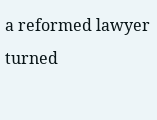a reformed lawyer turned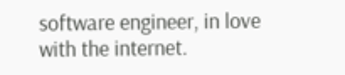software engineer, in love with the internet.